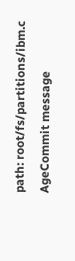path: root/fs/partitions/ibm.c
AgeCommit message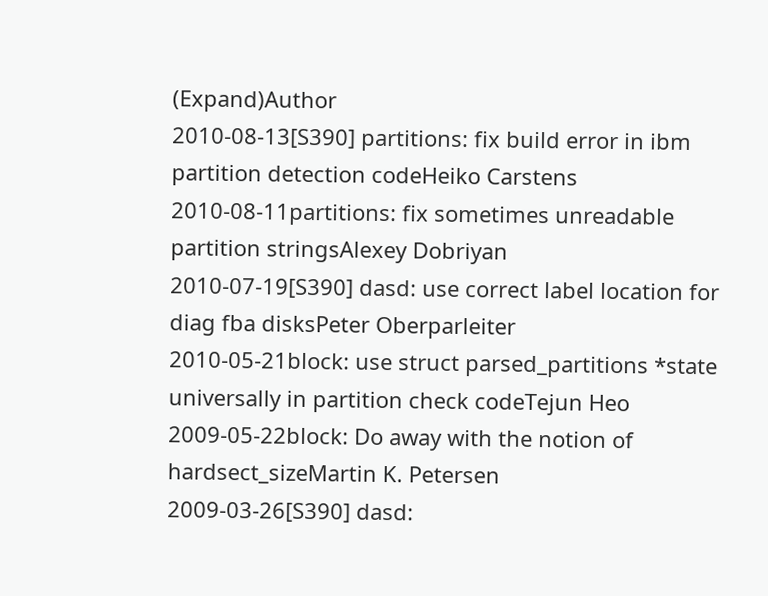(Expand)Author
2010-08-13[S390] partitions: fix build error in ibm partition detection codeHeiko Carstens
2010-08-11partitions: fix sometimes unreadable partition stringsAlexey Dobriyan
2010-07-19[S390] dasd: use correct label location for diag fba disksPeter Oberparleiter
2010-05-21block: use struct parsed_partitions *state universally in partition check codeTejun Heo
2009-05-22block: Do away with the notion of hardsect_sizeMartin K. Petersen
2009-03-26[S390] dasd: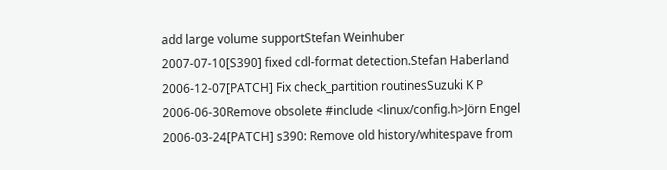add large volume supportStefan Weinhuber
2007-07-10[S390] fixed cdl-format detection.Stefan Haberland
2006-12-07[PATCH] Fix check_partition routinesSuzuki K P
2006-06-30Remove obsolete #include <linux/config.h>Jörn Engel
2006-03-24[PATCH] s390: Remove old history/whitespave from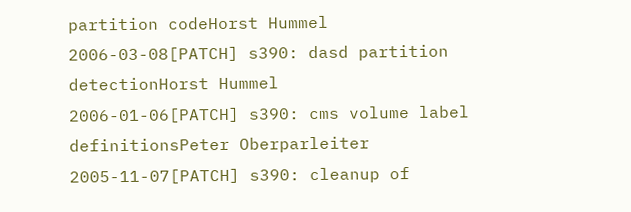partition codeHorst Hummel
2006-03-08[PATCH] s390: dasd partition detectionHorst Hummel
2006-01-06[PATCH] s390: cms volume label definitionsPeter Oberparleiter
2005-11-07[PATCH] s390: cleanup of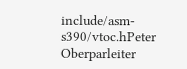include/asm-s390/vtoc.hPeter Oberparleiter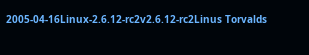2005-04-16Linux-2.6.12-rc2v2.6.12-rc2Linus Torvalds